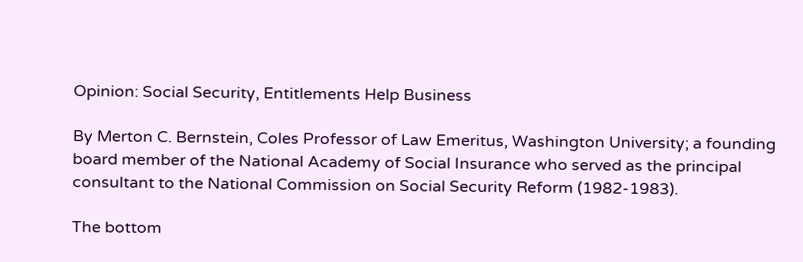Opinion: Social Security, Entitlements Help Business

By Merton C. Bernstein, Coles Professor of Law Emeritus, Washington University; a founding board member of the National Academy of Social Insurance who served as the principal consultant to the National Commission on Social Security Reform (1982-1983).

The bottom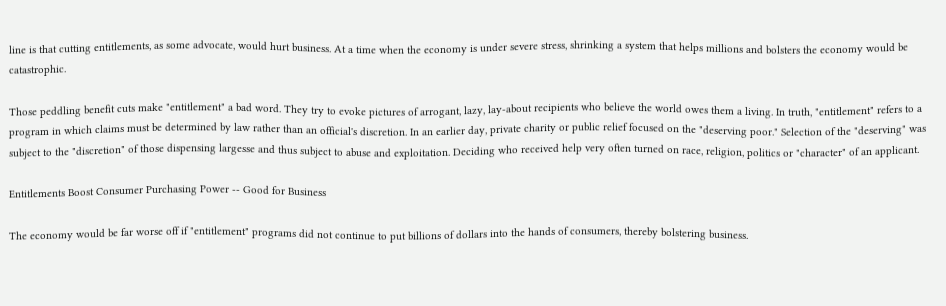line is that cutting entitlements, as some advocate, would hurt business. At a time when the economy is under severe stress, shrinking a system that helps millions and bolsters the economy would be catastrophic.

Those peddling benefit cuts make "entitlement" a bad word. They try to evoke pictures of arrogant, lazy, lay-about recipients who believe the world owes them a living. In truth, "entitlement" refers to a program in which claims must be determined by law rather than an official's discretion. In an earlier day, private charity or public relief focused on the "deserving poor." Selection of the "deserving" was subject to the "discretion" of those dispensing largesse and thus subject to abuse and exploitation. Deciding who received help very often turned on race, religion, politics or "character" of an applicant.

Entitlements Boost Consumer Purchasing Power -- Good for Business

The economy would be far worse off if "entitlement" programs did not continue to put billions of dollars into the hands of consumers, thereby bolstering business.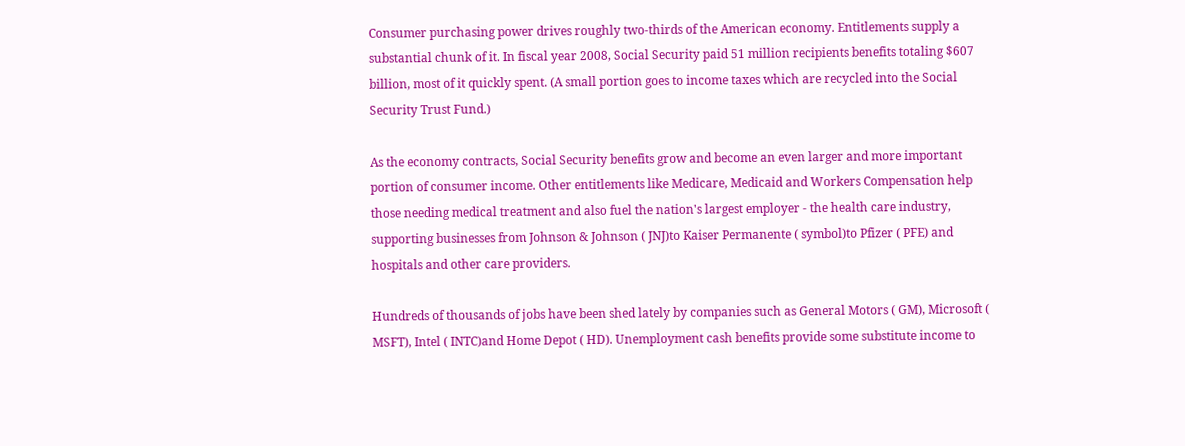Consumer purchasing power drives roughly two-thirds of the American economy. Entitlements supply a substantial chunk of it. In fiscal year 2008, Social Security paid 51 million recipients benefits totaling $607 billion, most of it quickly spent. (A small portion goes to income taxes which are recycled into the Social Security Trust Fund.)

As the economy contracts, Social Security benefits grow and become an even larger and more important portion of consumer income. Other entitlements like Medicare, Medicaid and Workers Compensation help those needing medical treatment and also fuel the nation's largest employer - the health care industry, supporting businesses from Johnson & Johnson ( JNJ)to Kaiser Permanente ( symbol)to Pfizer ( PFE) and hospitals and other care providers.

Hundreds of thousands of jobs have been shed lately by companies such as General Motors ( GM), Microsoft ( MSFT), Intel ( INTC)and Home Depot ( HD). Unemployment cash benefits provide some substitute income to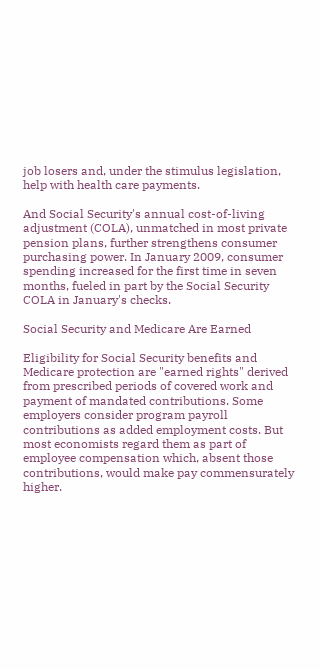job losers and, under the stimulus legislation, help with health care payments.

And Social Security's annual cost-of-living adjustment (COLA), unmatched in most private pension plans, further strengthens consumer purchasing power. In January 2009, consumer spending increased for the first time in seven months, fueled in part by the Social Security COLA in January's checks.

Social Security and Medicare Are Earned

Eligibility for Social Security benefits and Medicare protection are "earned rights" derived from prescribed periods of covered work and payment of mandated contributions. Some employers consider program payroll contributions as added employment costs. But most economists regard them as part of employee compensation which, absent those contributions, would make pay commensurately higher.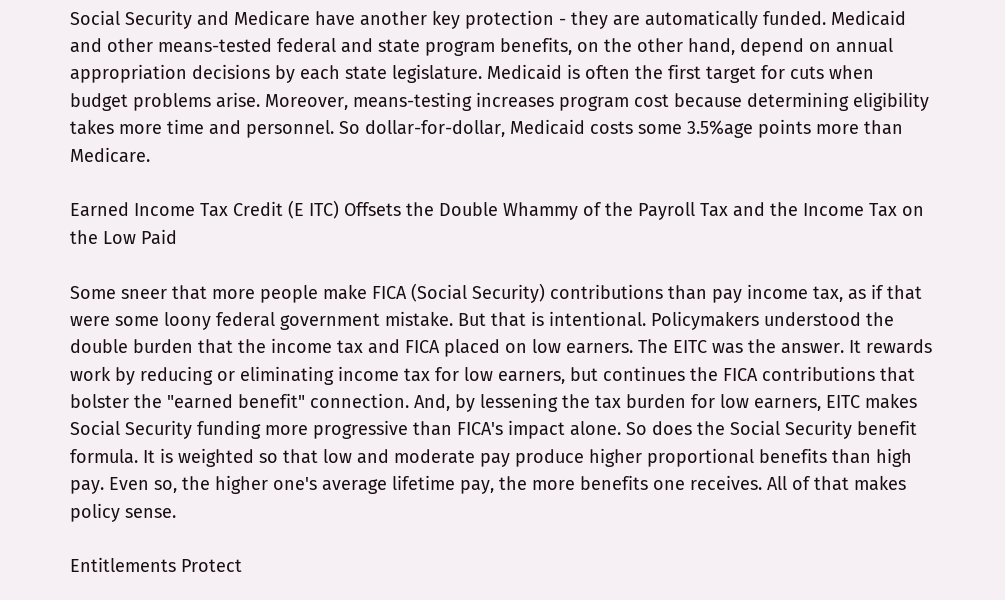Social Security and Medicare have another key protection - they are automatically funded. Medicaid and other means-tested federal and state program benefits, on the other hand, depend on annual appropriation decisions by each state legislature. Medicaid is often the first target for cuts when budget problems arise. Moreover, means-testing increases program cost because determining eligibility takes more time and personnel. So dollar-for-dollar, Medicaid costs some 3.5%age points more than Medicare.

Earned Income Tax Credit (E ITC) Offsets the Double Whammy of the Payroll Tax and the Income Tax on the Low Paid

Some sneer that more people make FICA (Social Security) contributions than pay income tax, as if that were some loony federal government mistake. But that is intentional. Policymakers understood the double burden that the income tax and FICA placed on low earners. The EITC was the answer. It rewards work by reducing or eliminating income tax for low earners, but continues the FICA contributions that bolster the "earned benefit" connection. And, by lessening the tax burden for low earners, EITC makes Social Security funding more progressive than FICA's impact alone. So does the Social Security benefit formula. It is weighted so that low and moderate pay produce higher proportional benefits than high pay. Even so, the higher one's average lifetime pay, the more benefits one receives. All of that makes policy sense.

Entitlements Protect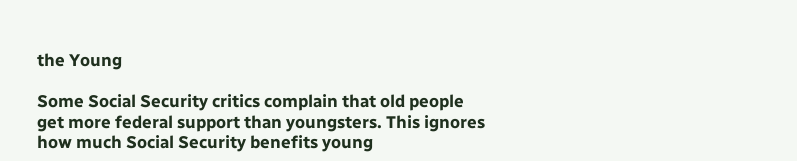the Young

Some Social Security critics complain that old people get more federal support than youngsters. This ignores how much Social Security benefits young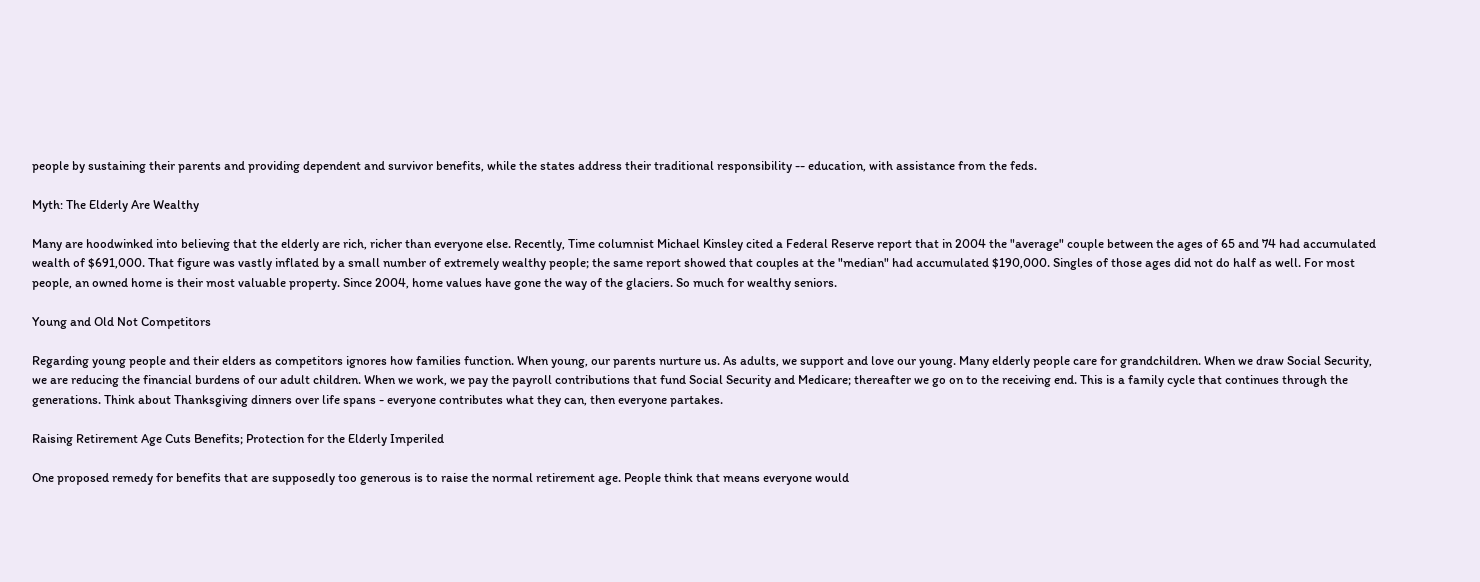people by sustaining their parents and providing dependent and survivor benefits, while the states address their traditional responsibility -- education, with assistance from the feds.

Myth: The Elderly Are Wealthy

Many are hoodwinked into believing that the elderly are rich, richer than everyone else. Recently, Time columnist Michael Kinsley cited a Federal Reserve report that in 2004 the "average" couple between the ages of 65 and 74 had accumulated wealth of $691,000. That figure was vastly inflated by a small number of extremely wealthy people; the same report showed that couples at the "median" had accumulated $190,000. Singles of those ages did not do half as well. For most people, an owned home is their most valuable property. Since 2004, home values have gone the way of the glaciers. So much for wealthy seniors.

Young and Old Not Competitors

Regarding young people and their elders as competitors ignores how families function. When young, our parents nurture us. As adults, we support and love our young. Many elderly people care for grandchildren. When we draw Social Security, we are reducing the financial burdens of our adult children. When we work, we pay the payroll contributions that fund Social Security and Medicare; thereafter we go on to the receiving end. This is a family cycle that continues through the generations. Think about Thanksgiving dinners over life spans - everyone contributes what they can, then everyone partakes.

Raising Retirement Age Cuts Benefits; Protection for the Elderly Imperiled

One proposed remedy for benefits that are supposedly too generous is to raise the normal retirement age. People think that means everyone would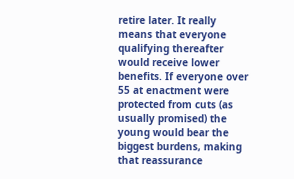retire later. It really means that everyone qualifying thereafter would receive lower benefits. If everyone over 55 at enactment were protected from cuts (as usually promised) the young would bear the biggest burdens, making that reassurance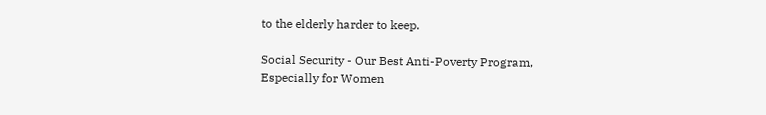to the elderly harder to keep.

Social Security - Our Best Anti-Poverty Program, Especially for Women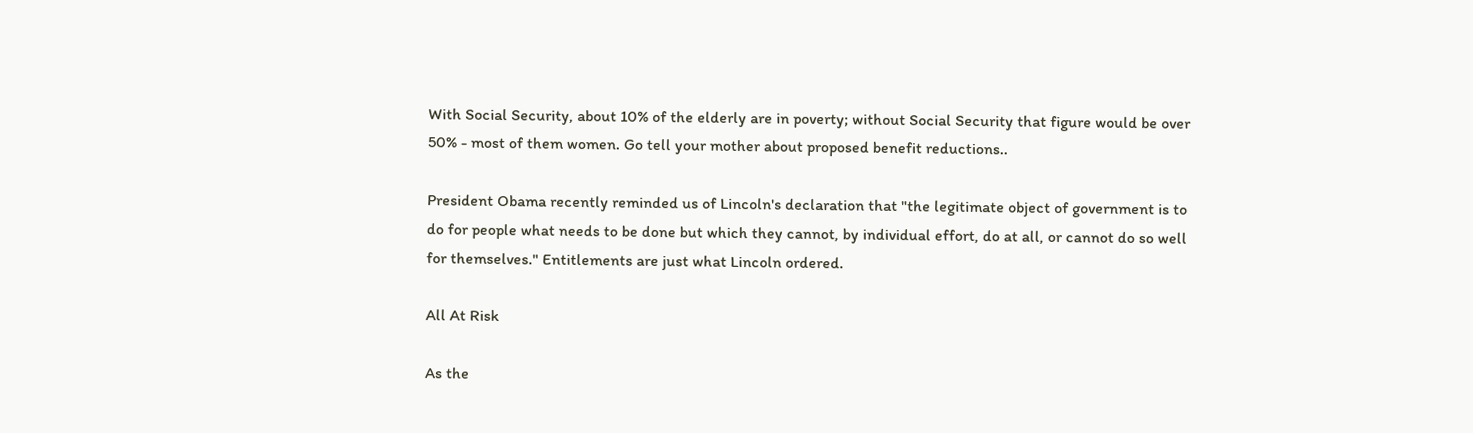With Social Security, about 10% of the elderly are in poverty; without Social Security that figure would be over 50% - most of them women. Go tell your mother about proposed benefit reductions..

President Obama recently reminded us of Lincoln's declaration that "the legitimate object of government is to do for people what needs to be done but which they cannot, by individual effort, do at all, or cannot do so well for themselves." Entitlements are just what Lincoln ordered.

All At Risk

As the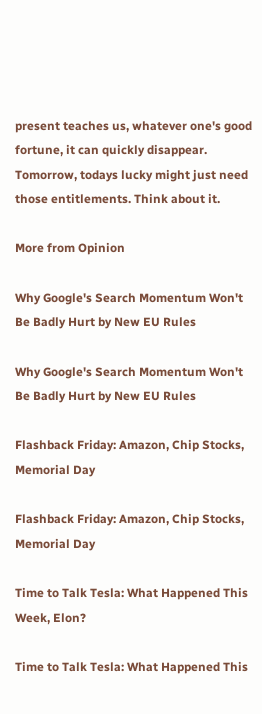present teaches us, whatever one's good fortune, it can quickly disappear. Tomorrow, todays lucky might just need those entitlements. Think about it.

More from Opinion

Why Google's Search Momentum Won't Be Badly Hurt by New EU Rules

Why Google's Search Momentum Won't Be Badly Hurt by New EU Rules

Flashback Friday: Amazon, Chip Stocks, Memorial Day

Flashback Friday: Amazon, Chip Stocks, Memorial Day

Time to Talk Tesla: What Happened This Week, Elon?

Time to Talk Tesla: What Happened This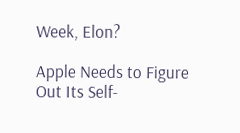Week, Elon?

Apple Needs to Figure Out Its Self-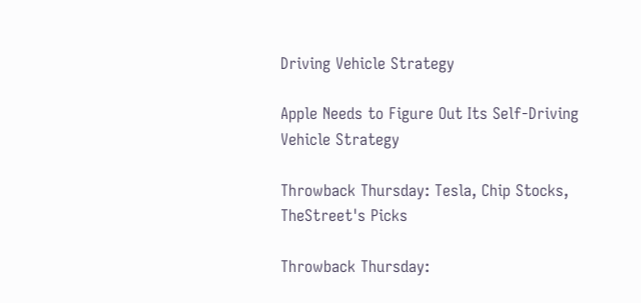Driving Vehicle Strategy

Apple Needs to Figure Out Its Self-Driving Vehicle Strategy

Throwback Thursday: Tesla, Chip Stocks, TheStreet's Picks

Throwback Thursday: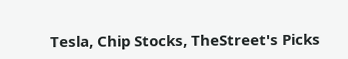Tesla, Chip Stocks, TheStreet's Picks